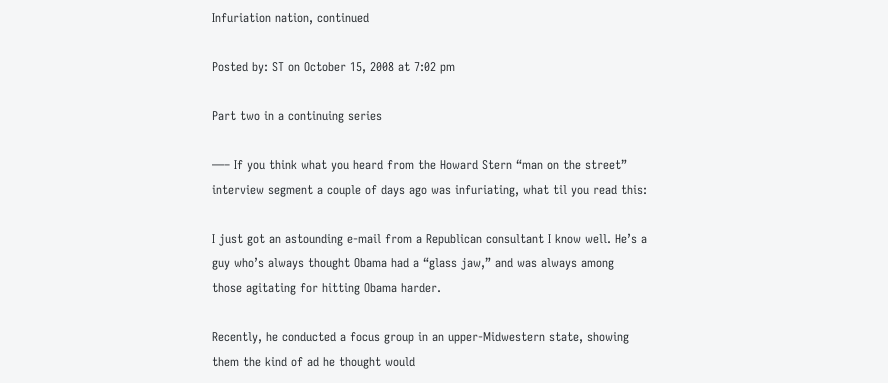Infuriation nation, continued

Posted by: ST on October 15, 2008 at 7:02 pm

Part two in a continuing series

—– If you think what you heard from the Howard Stern “man on the street” interview segment a couple of days ago was infuriating, what til you read this:

I just got an astounding e-mail from a Republican consultant I know well. He’s a guy who’s always thought Obama had a “glass jaw,” and was always among those agitating for hitting Obama harder.

Recently, he conducted a focus group in an upper-Midwestern state, showing them the kind of ad he thought would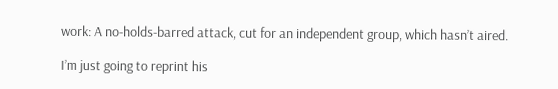work: A no-holds-barred attack, cut for an independent group, which hasn’t aired.

I’m just going to reprint his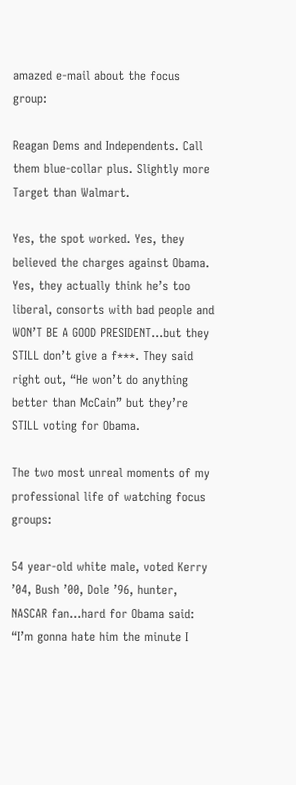amazed e-mail about the focus group:

Reagan Dems and Independents. Call them blue-collar plus. Slightly more Target than Walmart.

Yes, the spot worked. Yes, they believed the charges against Obama. Yes, they actually think he’s too liberal, consorts with bad people and WON’T BE A GOOD PRESIDENT…but they STILL don’t give a f***. They said right out, “He won’t do anything better than McCain” but they’re STILL voting for Obama.

The two most unreal moments of my professional life of watching focus groups:

54 year-old white male, voted Kerry ’04, Bush ’00, Dole ’96, hunter, NASCAR fan…hard for Obama said: “I’m gonna hate him the minute I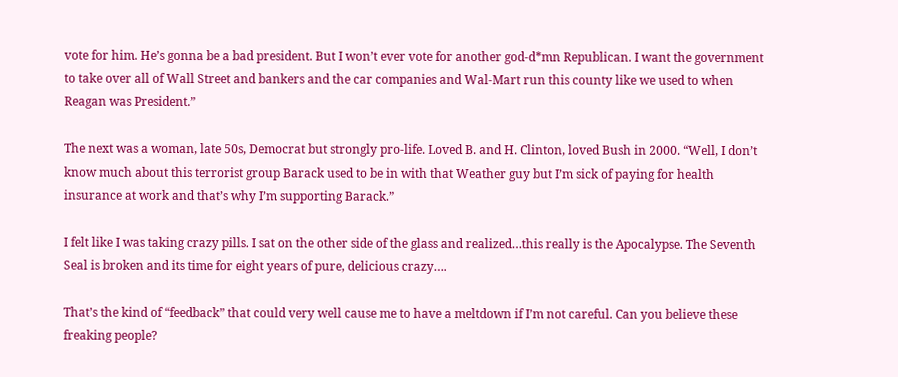vote for him. He’s gonna be a bad president. But I won’t ever vote for another god-d*mn Republican. I want the government to take over all of Wall Street and bankers and the car companies and Wal-Mart run this county like we used to when Reagan was President.”

The next was a woman, late 50s, Democrat but strongly pro-life. Loved B. and H. Clinton, loved Bush in 2000. “Well, I don’t know much about this terrorist group Barack used to be in with that Weather guy but I’m sick of paying for health insurance at work and that’s why I’m supporting Barack.”

I felt like I was taking crazy pills. I sat on the other side of the glass and realized…this really is the Apocalypse. The Seventh Seal is broken and its time for eight years of pure, delicious crazy….

That’s the kind of “feedback” that could very well cause me to have a meltdown if I’m not careful. Can you believe these freaking people?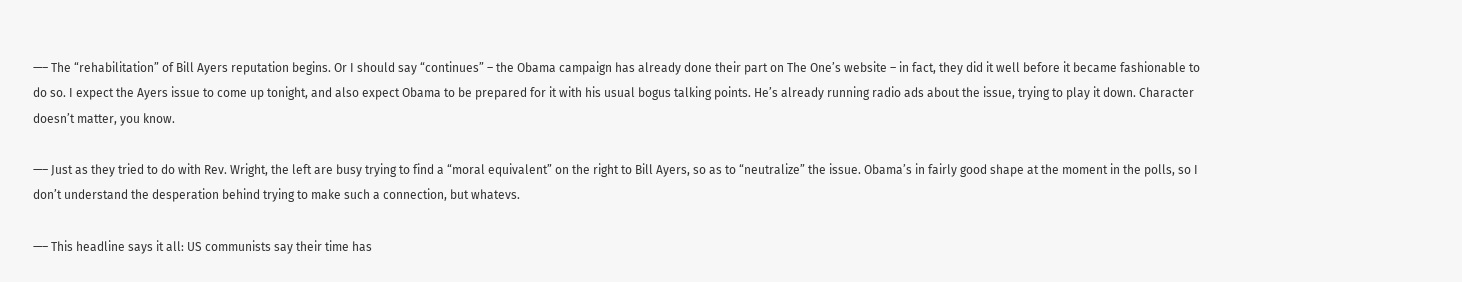—– The “rehabilitation” of Bill Ayers reputation begins. Or I should say “continues” – the Obama campaign has already done their part on The One’s website – in fact, they did it well before it became fashionable to do so. I expect the Ayers issue to come up tonight, and also expect Obama to be prepared for it with his usual bogus talking points. He’s already running radio ads about the issue, trying to play it down. Character doesn’t matter, you know.

—– Just as they tried to do with Rev. Wright, the left are busy trying to find a “moral equivalent” on the right to Bill Ayers, so as to “neutralize” the issue. Obama’s in fairly good shape at the moment in the polls, so I don’t understand the desperation behind trying to make such a connection, but whatevs.

—– This headline says it all: US communists say their time has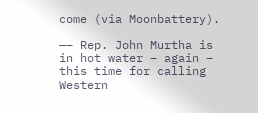come (via Moonbattery).

—– Rep. John Murtha is in hot water – again – this time for calling Western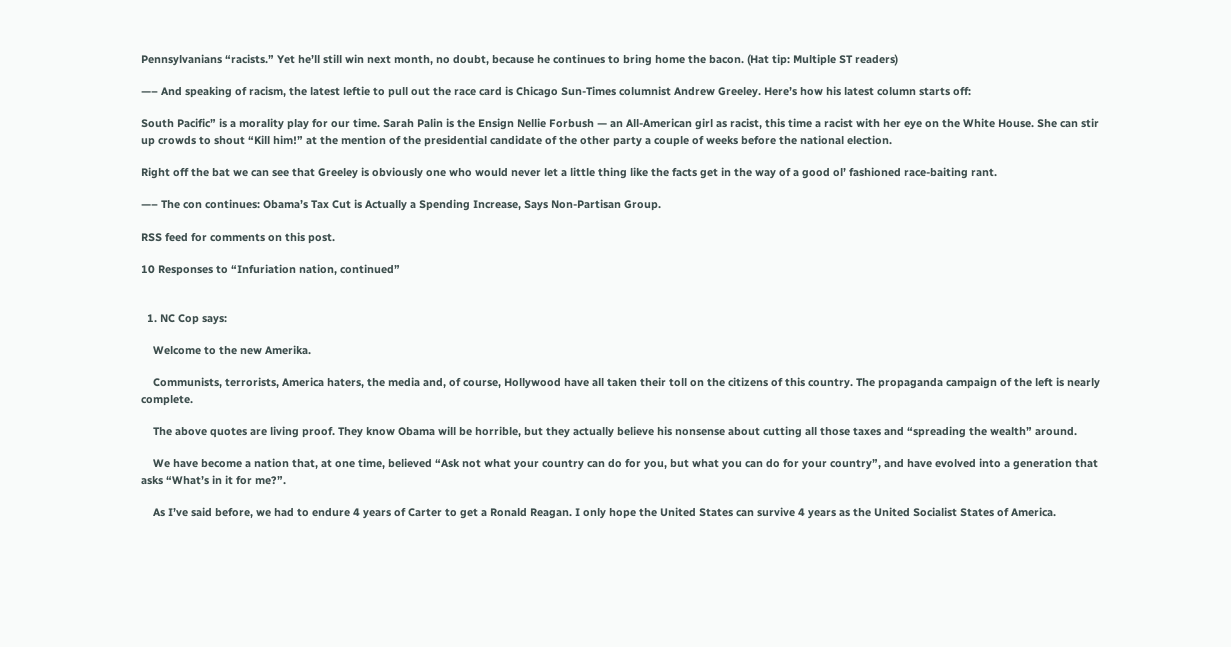Pennsylvanians “racists.” Yet he’ll still win next month, no doubt, because he continues to bring home the bacon. (Hat tip: Multiple ST readers)

—– And speaking of racism, the latest leftie to pull out the race card is Chicago Sun-Times columnist Andrew Greeley. Here’s how his latest column starts off:

South Pacific” is a morality play for our time. Sarah Palin is the Ensign Nellie Forbush — an All-American girl as racist, this time a racist with her eye on the White House. She can stir up crowds to shout “Kill him!” at the mention of the presidential candidate of the other party a couple of weeks before the national election.

Right off the bat we can see that Greeley is obviously one who would never let a little thing like the facts get in the way of a good ol’ fashioned race-baiting rant.

—– The con continues: Obama’s Tax Cut is Actually a Spending Increase, Says Non-Partisan Group.

RSS feed for comments on this post.

10 Responses to “Infuriation nation, continued”


  1. NC Cop says:

    Welcome to the new Amerika.

    Communists, terrorists, America haters, the media and, of course, Hollywood have all taken their toll on the citizens of this country. The propaganda campaign of the left is nearly complete.

    The above quotes are living proof. They know Obama will be horrible, but they actually believe his nonsense about cutting all those taxes and “spreading the wealth” around.

    We have become a nation that, at one time, believed “Ask not what your country can do for you, but what you can do for your country”, and have evolved into a generation that asks “What’s in it for me?”.

    As I’ve said before, we had to endure 4 years of Carter to get a Ronald Reagan. I only hope the United States can survive 4 years as the United Socialist States of America.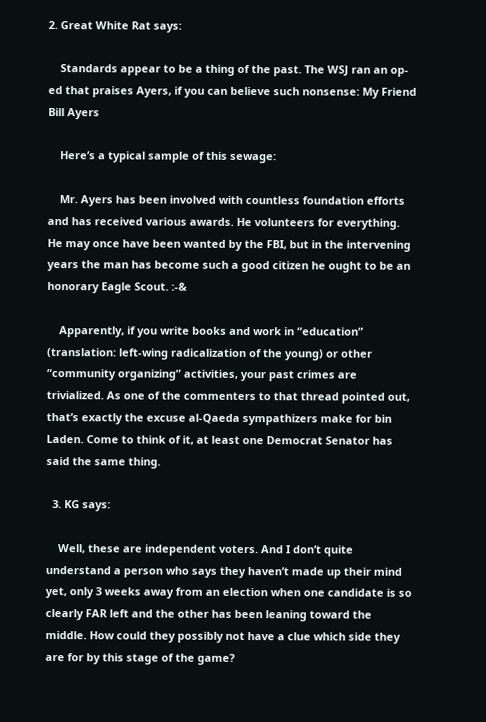2. Great White Rat says:

    Standards appear to be a thing of the past. The WSJ ran an op-ed that praises Ayers, if you can believe such nonsense: My Friend Bill Ayers

    Here’s a typical sample of this sewage:

    Mr. Ayers has been involved with countless foundation efforts and has received various awards. He volunteers for everything. He may once have been wanted by the FBI, but in the intervening years the man has become such a good citizen he ought to be an honorary Eagle Scout. :-&

    Apparently, if you write books and work in “education” (translation: left-wing radicalization of the young) or other “community organizing” activities, your past crimes are trivialized. As one of the commenters to that thread pointed out, that’s exactly the excuse al-Qaeda sympathizers make for bin Laden. Come to think of it, at least one Democrat Senator has said the same thing.

  3. KG says:

    Well, these are independent voters. And I don’t quite understand a person who says they haven’t made up their mind yet, only 3 weeks away from an election when one candidate is so clearly FAR left and the other has been leaning toward the middle. How could they possibly not have a clue which side they are for by this stage of the game?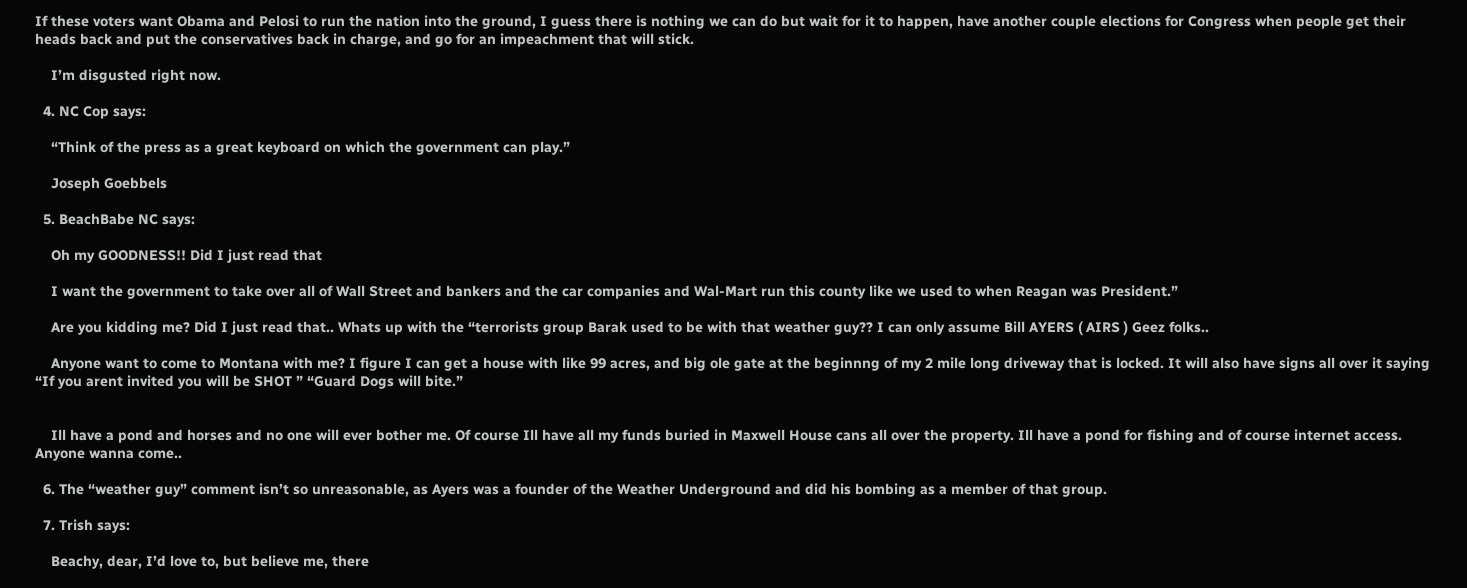If these voters want Obama and Pelosi to run the nation into the ground, I guess there is nothing we can do but wait for it to happen, have another couple elections for Congress when people get their heads back and put the conservatives back in charge, and go for an impeachment that will stick.

    I’m disgusted right now.

  4. NC Cop says:

    “Think of the press as a great keyboard on which the government can play.”

    Joseph Goebbels

  5. BeachBabe NC says:

    Oh my GOODNESS!! Did I just read that

    I want the government to take over all of Wall Street and bankers and the car companies and Wal-Mart run this county like we used to when Reagan was President.”

    Are you kidding me? Did I just read that.. Whats up with the “terrorists group Barak used to be with that weather guy?? I can only assume Bill AYERS ( AIRS ) Geez folks..

    Anyone want to come to Montana with me? I figure I can get a house with like 99 acres, and big ole gate at the beginnng of my 2 mile long driveway that is locked. It will also have signs all over it saying “If you arent invited you will be SHOT ” “Guard Dogs will bite.”


    Ill have a pond and horses and no one will ever bother me. Of course Ill have all my funds buried in Maxwell House cans all over the property. Ill have a pond for fishing and of course internet access. Anyone wanna come..

  6. The “weather guy” comment isn’t so unreasonable, as Ayers was a founder of the Weather Underground and did his bombing as a member of that group.

  7. Trish says:

    Beachy, dear, I’d love to, but believe me, there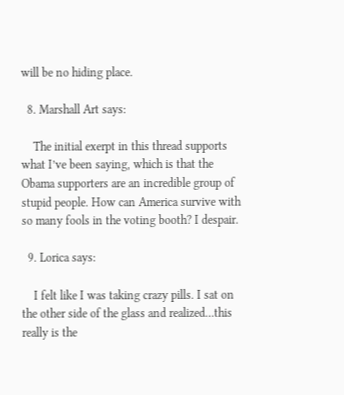will be no hiding place.

  8. Marshall Art says:

    The initial exerpt in this thread supports what I’ve been saying, which is that the Obama supporters are an incredible group of stupid people. How can America survive with so many fools in the voting booth? I despair.

  9. Lorica says:

    I felt like I was taking crazy pills. I sat on the other side of the glass and realized…this really is the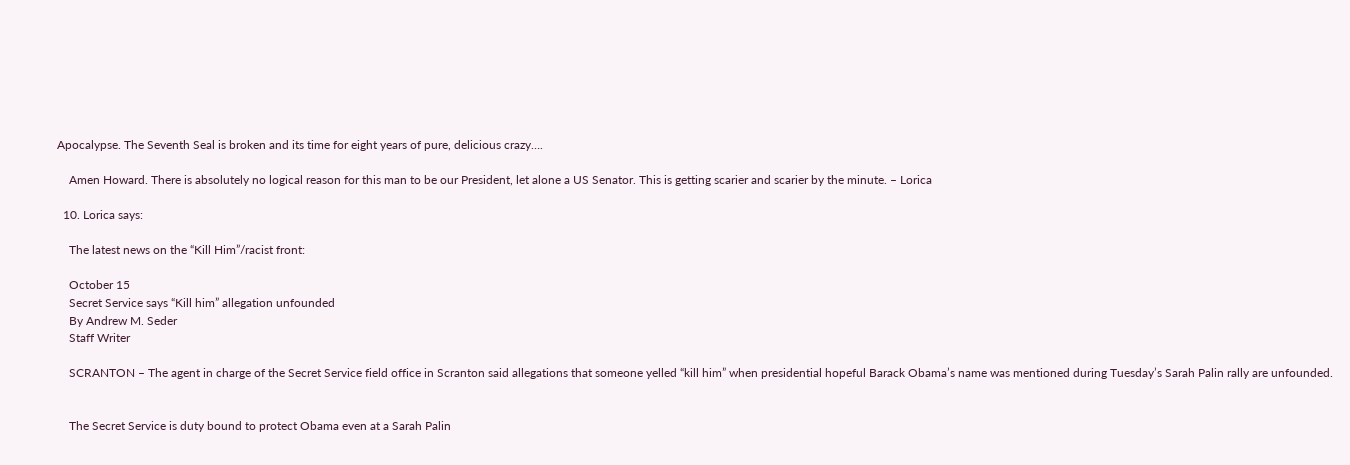Apocalypse. The Seventh Seal is broken and its time for eight years of pure, delicious crazy….

    Amen Howard. There is absolutely no logical reason for this man to be our President, let alone a US Senator. This is getting scarier and scarier by the minute. – Lorica

  10. Lorica says:

    The latest news on the “Kill Him”/racist front:

    October 15
    Secret Service says “Kill him” allegation unfounded
    By Andrew M. Seder
    Staff Writer

    SCRANTON – The agent in charge of the Secret Service field office in Scranton said allegations that someone yelled “kill him” when presidential hopeful Barack Obama’s name was mentioned during Tuesday’s Sarah Palin rally are unfounded.


    The Secret Service is duty bound to protect Obama even at a Sarah Palin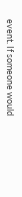event. If someone would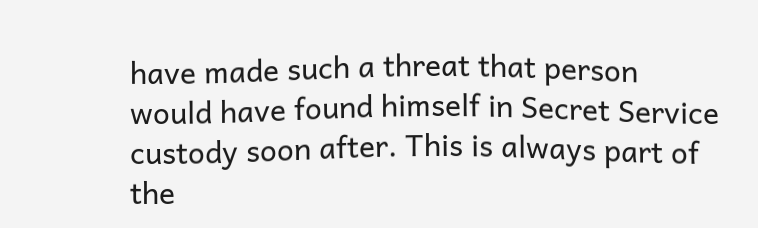have made such a threat that person would have found himself in Secret Service custody soon after. This is always part of the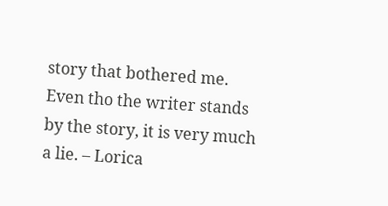story that bothered me. Even tho the writer stands by the story, it is very much a lie. – Lorica